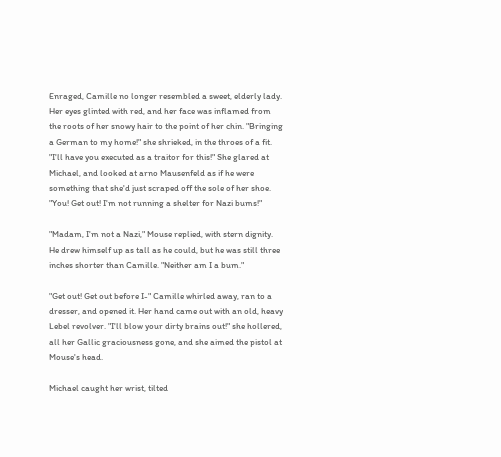Enraged, Camille no longer resembled a sweet, elderly lady. Her eyes glinted with red, and her face was inflamed from the roots of her snowy hair to the point of her chin. "Bringing a German to my home!" she shrieked, in the throes of a fit. "I'll have you executed as a traitor for this!" She glared at Michael, and looked at arno Mausenfeld as if he were something that she'd just scraped off the sole of her shoe. "You! Get out! I'm not running a shelter for Nazi bums!"

"Madam, I'm not a Nazi," Mouse replied, with stern dignity. He drew himself up as tall as he could, but he was still three inches shorter than Camille. "Neither am I a bum."

"Get out! Get out before I-" Camille whirled away, ran to a dresser, and opened it. Her hand came out with an old, heavy Lebel revolver. "I'll blow your dirty brains out!" she hollered, all her Gallic graciousness gone, and she aimed the pistol at Mouse's head.

Michael caught her wrist, tilted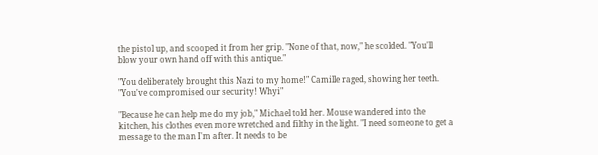the pistol up, and scooped it from her grip. "None of that, now," he scolded. "You'll blow your own hand off with this antique."

"You deliberately brought this Nazi to my home!" Camille raged, showing her teeth. "You've compromised our security! Whyi"

"Because he can help me do my job," Michael told her. Mouse wandered into the kitchen, his clothes even more wretched and filthy in the light. "I need someone to get a message to the man I'm after. It needs to be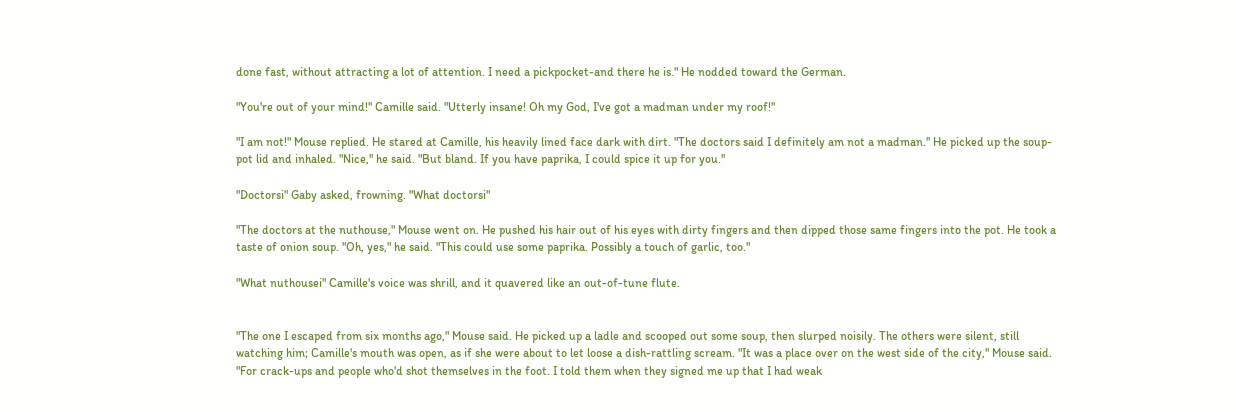done fast, without attracting a lot of attention. I need a pickpocket-and there he is." He nodded toward the German.

"You're out of your mind!" Camille said. "Utterly insane! Oh my God, I've got a madman under my roof!"

"I am not!" Mouse replied. He stared at Camille, his heavily lined face dark with dirt. "The doctors said I definitely am not a madman." He picked up the soup-pot lid and inhaled. "Nice," he said. "But bland. If you have paprika, I could spice it up for you."

"Doctorsi" Gaby asked, frowning. "What doctorsi"

"The doctors at the nuthouse," Mouse went on. He pushed his hair out of his eyes with dirty fingers and then dipped those same fingers into the pot. He took a taste of onion soup. "Oh, yes," he said. "This could use some paprika. Possibly a touch of garlic, too."

"What nuthousei" Camille's voice was shrill, and it quavered like an out-of-tune flute.


"The one I escaped from six months ago," Mouse said. He picked up a ladle and scooped out some soup, then slurped noisily. The others were silent, still watching him; Camille's mouth was open, as if she were about to let loose a dish-rattling scream. "It was a place over on the west side of the city," Mouse said. "For crack-ups and people who'd shot themselves in the foot. I told them when they signed me up that I had weak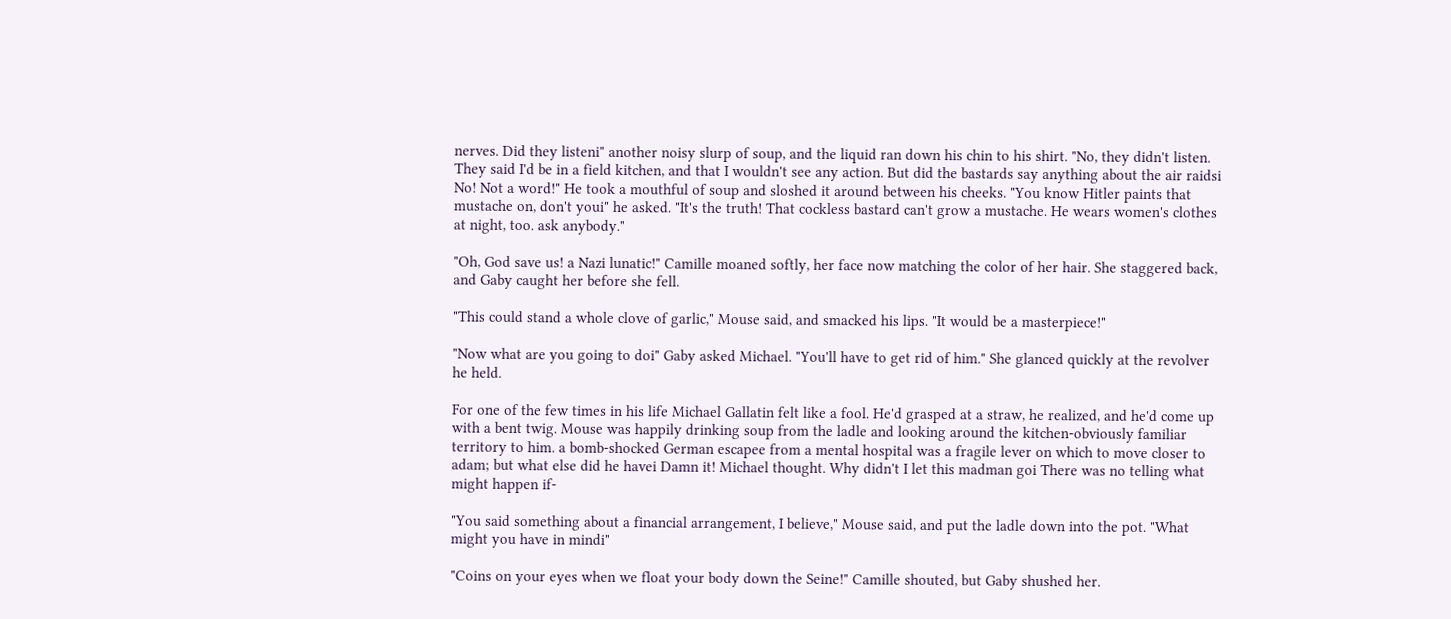nerves. Did they listeni" another noisy slurp of soup, and the liquid ran down his chin to his shirt. "No, they didn't listen. They said I'd be in a field kitchen, and that I wouldn't see any action. But did the bastards say anything about the air raidsi No! Not a word!" He took a mouthful of soup and sloshed it around between his cheeks. "You know Hitler paints that mustache on, don't youi" he asked. "It's the truth! That cockless bastard can't grow a mustache. He wears women's clothes at night, too. ask anybody."

"Oh, God save us! a Nazi lunatic!" Camille moaned softly, her face now matching the color of her hair. She staggered back, and Gaby caught her before she fell.

"This could stand a whole clove of garlic," Mouse said, and smacked his lips. "It would be a masterpiece!"

"Now what are you going to doi" Gaby asked Michael. "You'll have to get rid of him." She glanced quickly at the revolver he held.

For one of the few times in his life Michael Gallatin felt like a fool. He'd grasped at a straw, he realized, and he'd come up with a bent twig. Mouse was happily drinking soup from the ladle and looking around the kitchen-obviously familiar territory to him. a bomb-shocked German escapee from a mental hospital was a fragile lever on which to move closer to adam; but what else did he havei Damn it! Michael thought. Why didn't I let this madman goi There was no telling what might happen if-

"You said something about a financial arrangement, I believe," Mouse said, and put the ladle down into the pot. "What might you have in mindi"

"Coins on your eyes when we float your body down the Seine!" Camille shouted, but Gaby shushed her.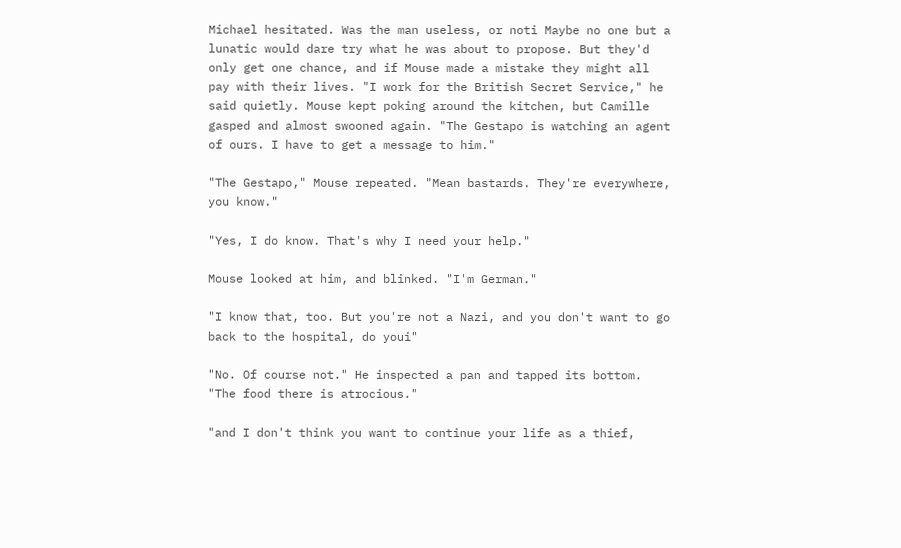Michael hesitated. Was the man useless, or noti Maybe no one but a lunatic would dare try what he was about to propose. But they'd only get one chance, and if Mouse made a mistake they might all pay with their lives. "I work for the British Secret Service," he said quietly. Mouse kept poking around the kitchen, but Camille gasped and almost swooned again. "The Gestapo is watching an agent of ours. I have to get a message to him."

"The Gestapo," Mouse repeated. "Mean bastards. They're everywhere, you know."

"Yes, I do know. That's why I need your help."

Mouse looked at him, and blinked. "I'm German."

"I know that, too. But you're not a Nazi, and you don't want to go back to the hospital, do youi"

"No. Of course not." He inspected a pan and tapped its bottom. "The food there is atrocious."

"and I don't think you want to continue your life as a thief,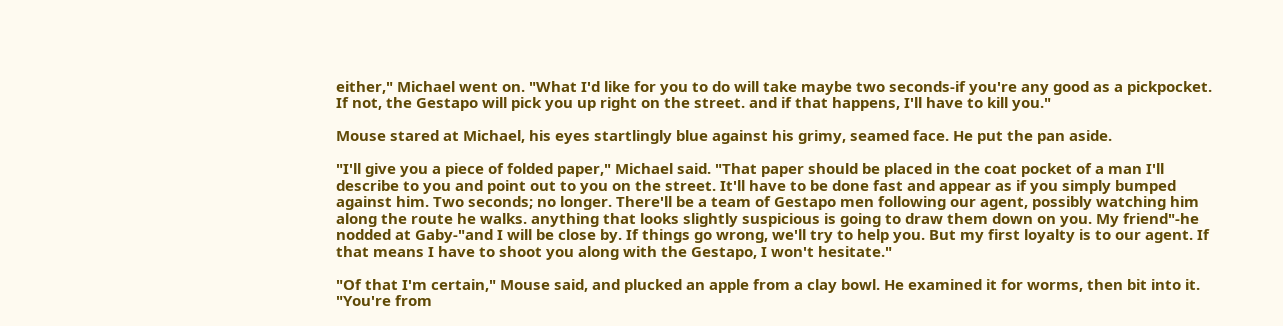either," Michael went on. "What I'd like for you to do will take maybe two seconds-if you're any good as a pickpocket. If not, the Gestapo will pick you up right on the street. and if that happens, I'll have to kill you."

Mouse stared at Michael, his eyes startlingly blue against his grimy, seamed face. He put the pan aside.

"I'll give you a piece of folded paper," Michael said. "That paper should be placed in the coat pocket of a man I'll describe to you and point out to you on the street. It'll have to be done fast and appear as if you simply bumped against him. Two seconds; no longer. There'll be a team of Gestapo men following our agent, possibly watching him along the route he walks. anything that looks slightly suspicious is going to draw them down on you. My friend"-he nodded at Gaby-"and I will be close by. If things go wrong, we'll try to help you. But my first loyalty is to our agent. If that means I have to shoot you along with the Gestapo, I won't hesitate."

"Of that I'm certain," Mouse said, and plucked an apple from a clay bowl. He examined it for worms, then bit into it. "You're from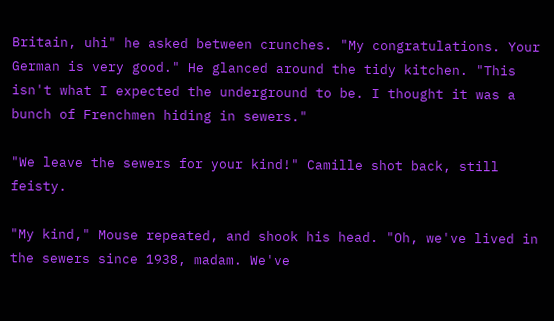Britain, uhi" he asked between crunches. "My congratulations. Your German is very good." He glanced around the tidy kitchen. "This isn't what I expected the underground to be. I thought it was a bunch of Frenchmen hiding in sewers."

"We leave the sewers for your kind!" Camille shot back, still feisty.

"My kind," Mouse repeated, and shook his head. "Oh, we've lived in the sewers since 1938, madam. We've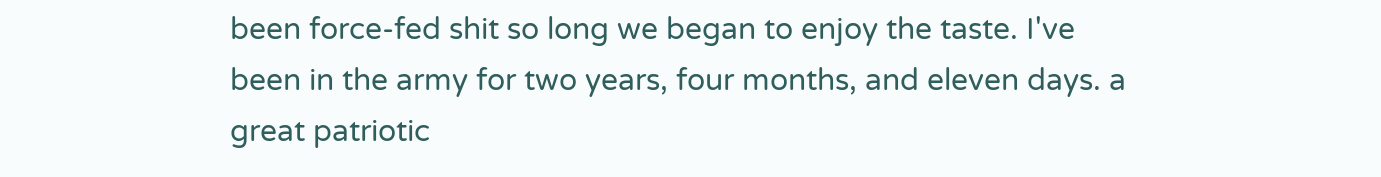been force-fed shit so long we began to enjoy the taste. I've been in the army for two years, four months, and eleven days. a great patriotic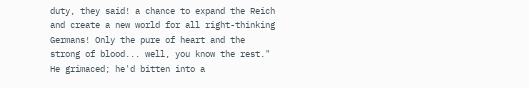duty, they said! a chance to expand the Reich and create a new world for all right-thinking Germans! Only the pure of heart and the strong of blood... well, you know the rest." He grimaced; he'd bitten into a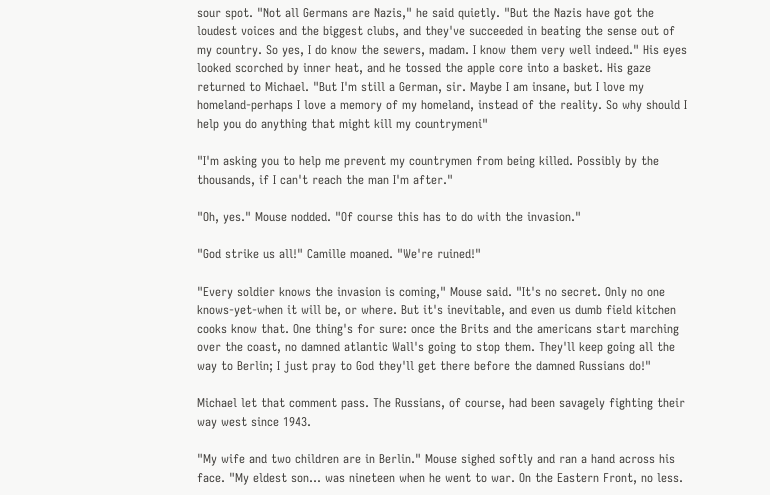sour spot. "Not all Germans are Nazis," he said quietly. "But the Nazis have got the loudest voices and the biggest clubs, and they've succeeded in beating the sense out of my country. So yes, I do know the sewers, madam. I know them very well indeed." His eyes looked scorched by inner heat, and he tossed the apple core into a basket. His gaze returned to Michael. "But I'm still a German, sir. Maybe I am insane, but I love my homeland-perhaps I love a memory of my homeland, instead of the reality. So why should I help you do anything that might kill my countrymeni"

"I'm asking you to help me prevent my countrymen from being killed. Possibly by the thousands, if I can't reach the man I'm after."

"Oh, yes." Mouse nodded. "Of course this has to do with the invasion."

"God strike us all!" Camille moaned. "We're ruined!"

"Every soldier knows the invasion is coming," Mouse said. "It's no secret. Only no one knows-yet-when it will be, or where. But it's inevitable, and even us dumb field kitchen cooks know that. One thing's for sure: once the Brits and the americans start marching over the coast, no damned atlantic Wall's going to stop them. They'll keep going all the way to Berlin; I just pray to God they'll get there before the damned Russians do!"

Michael let that comment pass. The Russians, of course, had been savagely fighting their way west since 1943.

"My wife and two children are in Berlin." Mouse sighed softly and ran a hand across his face. "My eldest son... was nineteen when he went to war. On the Eastern Front, no less.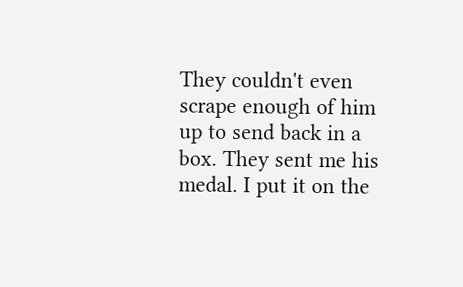They couldn't even scrape enough of him up to send back in a box. They sent me his medal. I put it on the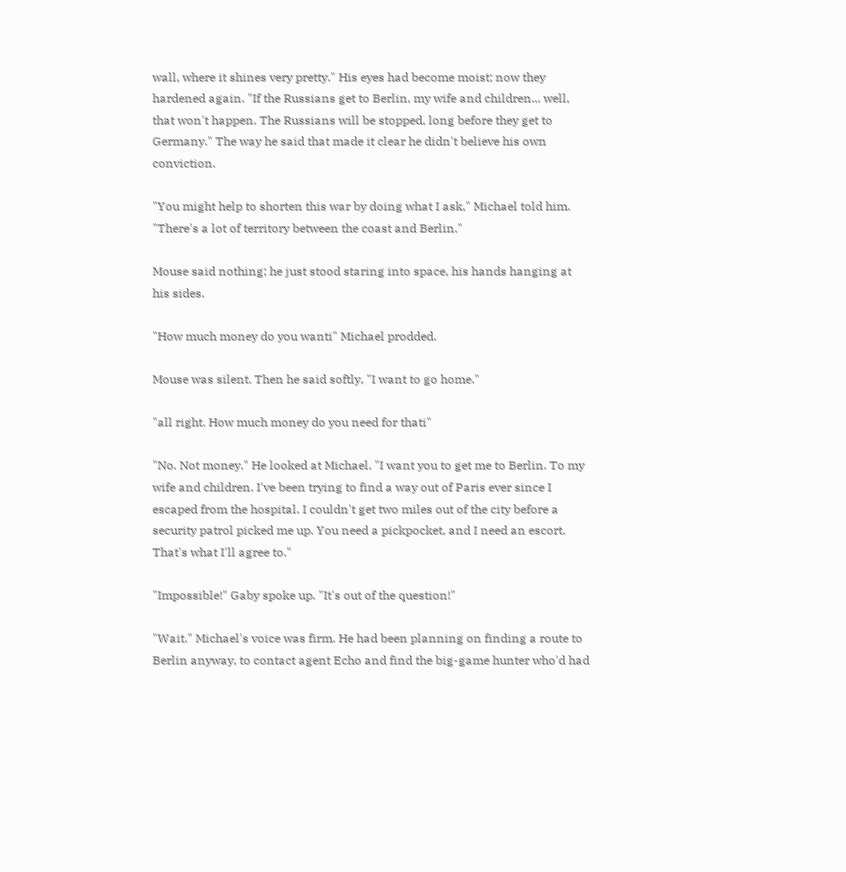wall, where it shines very pretty." His eyes had become moist; now they hardened again. "If the Russians get to Berlin, my wife and children... well, that won't happen. The Russians will be stopped, long before they get to Germany." The way he said that made it clear he didn't believe his own conviction.

"You might help to shorten this war by doing what I ask," Michael told him. "There's a lot of territory between the coast and Berlin."

Mouse said nothing; he just stood staring into space, his hands hanging at his sides.

"How much money do you wanti" Michael prodded.

Mouse was silent. Then he said softly, "I want to go home."

"all right. How much money do you need for thati"

"No. Not money." He looked at Michael. "I want you to get me to Berlin. To my wife and children. I've been trying to find a way out of Paris ever since I escaped from the hospital. I couldn't get two miles out of the city before a security patrol picked me up. You need a pickpocket, and I need an escort. That's what I'll agree to."

"Impossible!" Gaby spoke up. "It's out of the question!"

"Wait." Michael's voice was firm. He had been planning on finding a route to Berlin anyway, to contact agent Echo and find the big-game hunter who'd had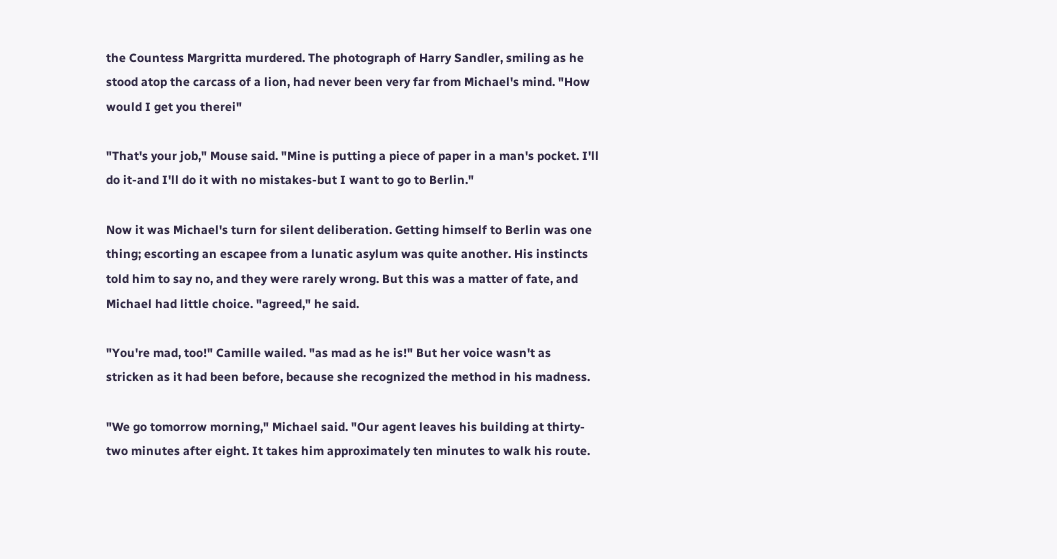the Countess Margritta murdered. The photograph of Harry Sandler, smiling as he stood atop the carcass of a lion, had never been very far from Michael's mind. "How would I get you therei"

"That's your job," Mouse said. "Mine is putting a piece of paper in a man's pocket. I'll do it-and I'll do it with no mistakes-but I want to go to Berlin."

Now it was Michael's turn for silent deliberation. Getting himself to Berlin was one thing; escorting an escapee from a lunatic asylum was quite another. His instincts told him to say no, and they were rarely wrong. But this was a matter of fate, and Michael had little choice. "agreed," he said.

"You're mad, too!" Camille wailed. "as mad as he is!" But her voice wasn't as stricken as it had been before, because she recognized the method in his madness.

"We go tomorrow morning," Michael said. "Our agent leaves his building at thirty-two minutes after eight. It takes him approximately ten minutes to walk his route.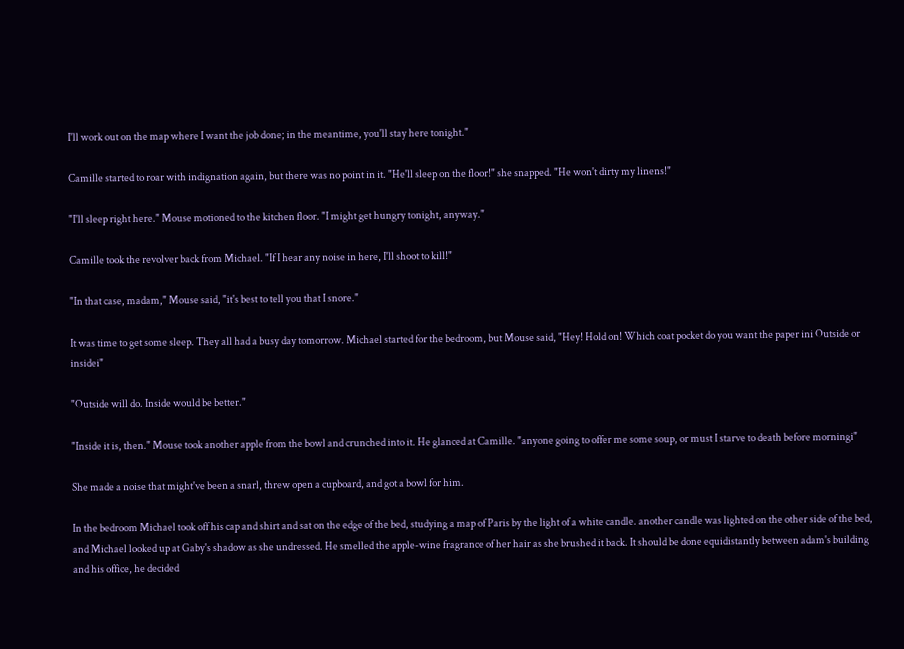I'll work out on the map where I want the job done; in the meantime, you'll stay here tonight."

Camille started to roar with indignation again, but there was no point in it. "He'll sleep on the floor!" she snapped. "He won't dirty my linens!"

"I'll sleep right here." Mouse motioned to the kitchen floor. "I might get hungry tonight, anyway."

Camille took the revolver back from Michael. "If I hear any noise in here, I'll shoot to kill!"

"In that case, madam," Mouse said, "it's best to tell you that I snore."

It was time to get some sleep. They all had a busy day tomorrow. Michael started for the bedroom, but Mouse said, "Hey! Hold on! Which coat pocket do you want the paper ini Outside or insidei"

"Outside will do. Inside would be better."

"Inside it is, then." Mouse took another apple from the bowl and crunched into it. He glanced at Camille. "anyone going to offer me some soup, or must I starve to death before morningi"

She made a noise that might've been a snarl, threw open a cupboard, and got a bowl for him.

In the bedroom Michael took off his cap and shirt and sat on the edge of the bed, studying a map of Paris by the light of a white candle. another candle was lighted on the other side of the bed, and Michael looked up at Gaby's shadow as she undressed. He smelled the apple-wine fragrance of her hair as she brushed it back. It should be done equidistantly between adam's building and his office, he decided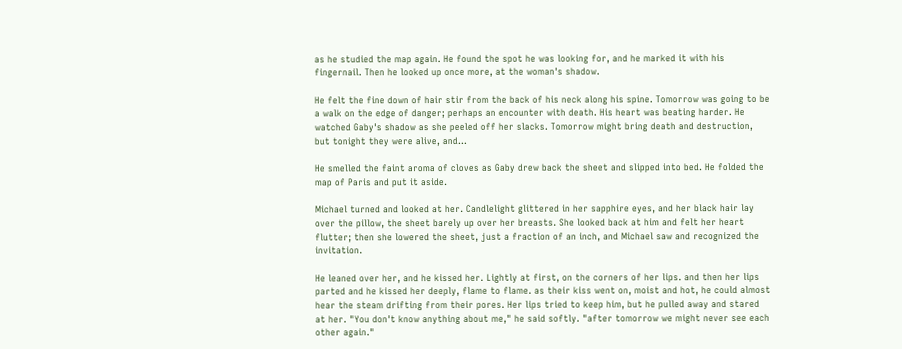as he studied the map again. He found the spot he was looking for, and he marked it with his fingernail. Then he looked up once more, at the woman's shadow.

He felt the fine down of hair stir from the back of his neck along his spine. Tomorrow was going to be a walk on the edge of danger; perhaps an encounter with death. His heart was beating harder. He watched Gaby's shadow as she peeled off her slacks. Tomorrow might bring death and destruction, but tonight they were alive, and...

He smelled the faint aroma of cloves as Gaby drew back the sheet and slipped into bed. He folded the map of Paris and put it aside.

Michael turned and looked at her. Candlelight glittered in her sapphire eyes, and her black hair lay over the pillow, the sheet barely up over her breasts. She looked back at him and felt her heart flutter; then she lowered the sheet, just a fraction of an inch, and Michael saw and recognized the invitation.

He leaned over her, and he kissed her. Lightly at first, on the corners of her lips. and then her lips parted and he kissed her deeply, flame to flame. as their kiss went on, moist and hot, he could almost hear the steam drifting from their pores. Her lips tried to keep him, but he pulled away and stared at her. "You don't know anything about me," he said softly. "after tomorrow we might never see each other again."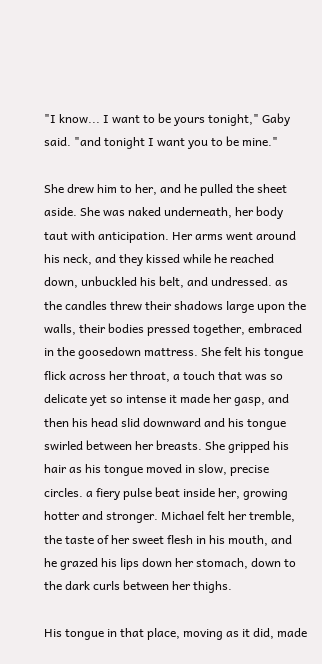"I know... I want to be yours tonight," Gaby said. "and tonight I want you to be mine."

She drew him to her, and he pulled the sheet aside. She was naked underneath, her body taut with anticipation. Her arms went around his neck, and they kissed while he reached down, unbuckled his belt, and undressed. as the candles threw their shadows large upon the walls, their bodies pressed together, embraced in the goosedown mattress. She felt his tongue flick across her throat, a touch that was so delicate yet so intense it made her gasp, and then his head slid downward and his tongue swirled between her breasts. She gripped his hair as his tongue moved in slow, precise circles. a fiery pulse beat inside her, growing hotter and stronger. Michael felt her tremble, the taste of her sweet flesh in his mouth, and he grazed his lips down her stomach, down to the dark curls between her thighs.

His tongue in that place, moving as it did, made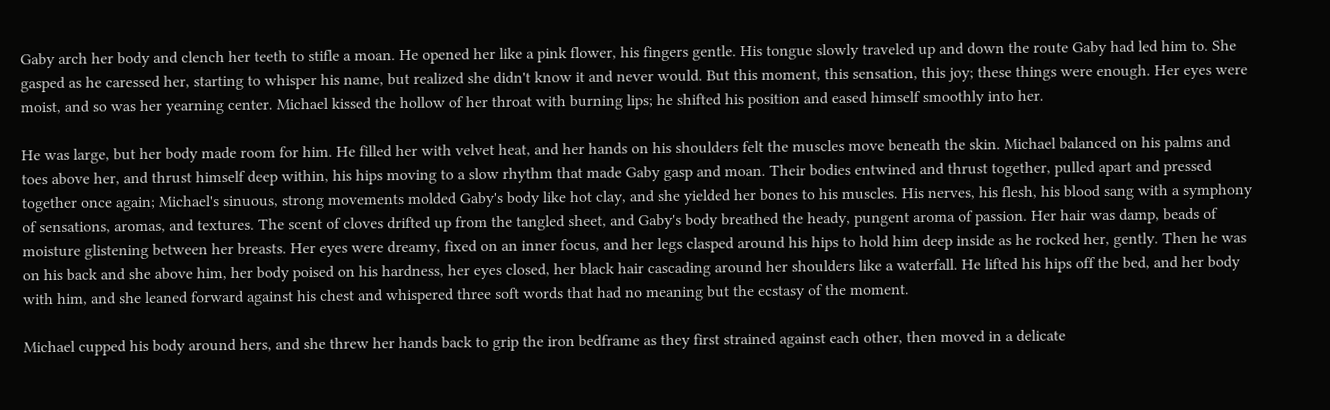Gaby arch her body and clench her teeth to stifle a moan. He opened her like a pink flower, his fingers gentle. His tongue slowly traveled up and down the route Gaby had led him to. She gasped as he caressed her, starting to whisper his name, but realized she didn't know it and never would. But this moment, this sensation, this joy; these things were enough. Her eyes were moist, and so was her yearning center. Michael kissed the hollow of her throat with burning lips; he shifted his position and eased himself smoothly into her.

He was large, but her body made room for him. He filled her with velvet heat, and her hands on his shoulders felt the muscles move beneath the skin. Michael balanced on his palms and toes above her, and thrust himself deep within, his hips moving to a slow rhythm that made Gaby gasp and moan. Their bodies entwined and thrust together, pulled apart and pressed together once again; Michael's sinuous, strong movements molded Gaby's body like hot clay, and she yielded her bones to his muscles. His nerves, his flesh, his blood sang with a symphony of sensations, aromas, and textures. The scent of cloves drifted up from the tangled sheet, and Gaby's body breathed the heady, pungent aroma of passion. Her hair was damp, beads of moisture glistening between her breasts. Her eyes were dreamy, fixed on an inner focus, and her legs clasped around his hips to hold him deep inside as he rocked her, gently. Then he was on his back and she above him, her body poised on his hardness, her eyes closed, her black hair cascading around her shoulders like a waterfall. He lifted his hips off the bed, and her body with him, and she leaned forward against his chest and whispered three soft words that had no meaning but the ecstasy of the moment.

Michael cupped his body around hers, and she threw her hands back to grip the iron bedframe as they first strained against each other, then moved in a delicate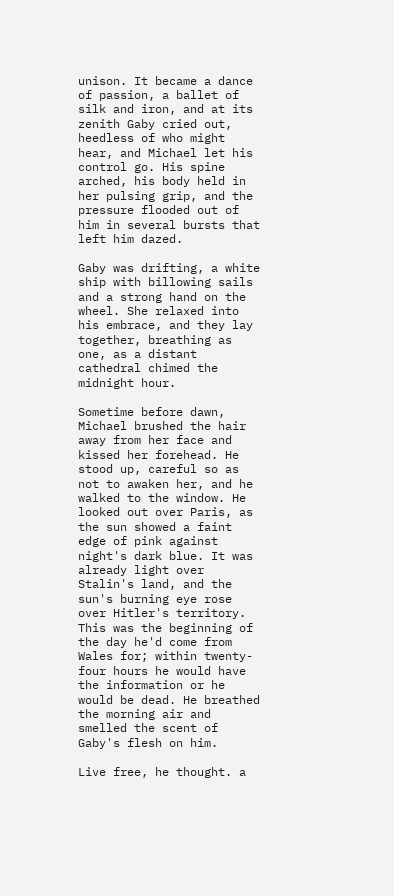unison. It became a dance of passion, a ballet of silk and iron, and at its zenith Gaby cried out, heedless of who might hear, and Michael let his control go. His spine arched, his body held in her pulsing grip, and the pressure flooded out of him in several bursts that left him dazed.

Gaby was drifting, a white ship with billowing sails and a strong hand on the wheel. She relaxed into his embrace, and they lay together, breathing as one, as a distant cathedral chimed the midnight hour.

Sometime before dawn, Michael brushed the hair away from her face and kissed her forehead. He stood up, careful so as not to awaken her, and he walked to the window. He looked out over Paris, as the sun showed a faint edge of pink against night's dark blue. It was already light over Stalin's land, and the sun's burning eye rose over Hitler's territory. This was the beginning of the day he'd come from Wales for; within twenty-four hours he would have the information or he would be dead. He breathed the morning air and smelled the scent of Gaby's flesh on him.

Live free, he thought. a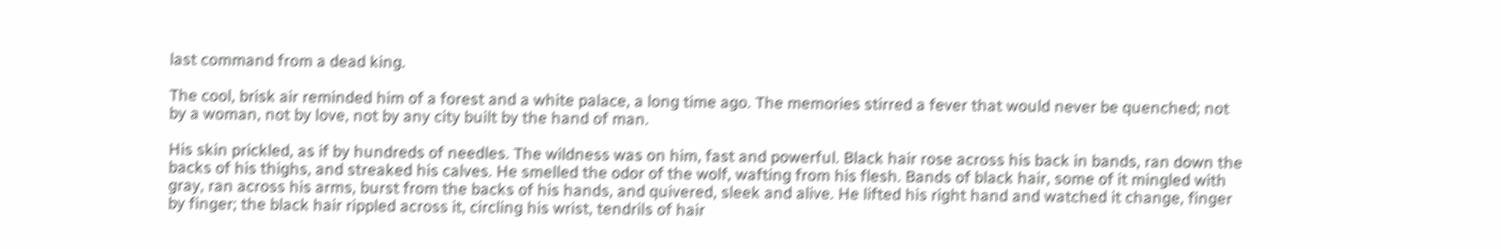last command from a dead king.

The cool, brisk air reminded him of a forest and a white palace, a long time ago. The memories stirred a fever that would never be quenched; not by a woman, not by love, not by any city built by the hand of man.

His skin prickled, as if by hundreds of needles. The wildness was on him, fast and powerful. Black hair rose across his back in bands, ran down the backs of his thighs, and streaked his calves. He smelled the odor of the wolf, wafting from his flesh. Bands of black hair, some of it mingled with gray, ran across his arms, burst from the backs of his hands, and quivered, sleek and alive. He lifted his right hand and watched it change, finger by finger; the black hair rippled across it, circling his wrist, tendrils of hair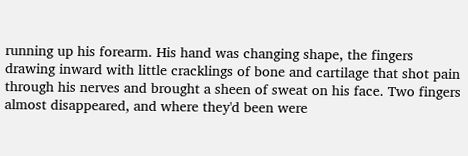running up his forearm. His hand was changing shape, the fingers drawing inward with little cracklings of bone and cartilage that shot pain through his nerves and brought a sheen of sweat on his face. Two fingers almost disappeared, and where they'd been were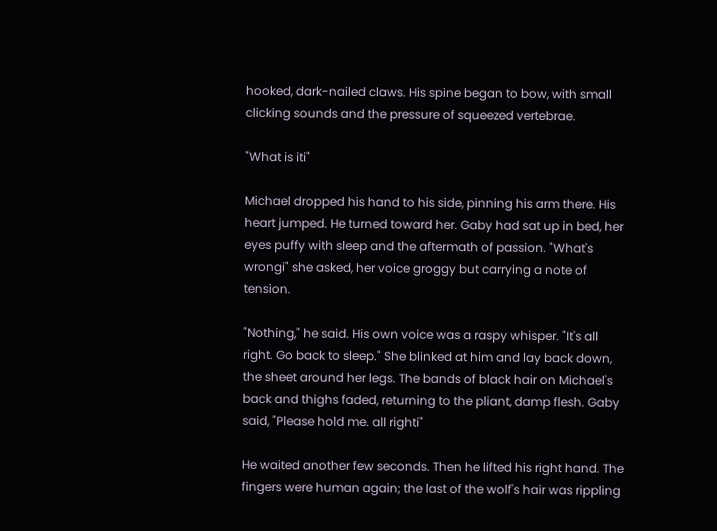hooked, dark-nailed claws. His spine began to bow, with small clicking sounds and the pressure of squeezed vertebrae.

"What is iti"

Michael dropped his hand to his side, pinning his arm there. His heart jumped. He turned toward her. Gaby had sat up in bed, her eyes puffy with sleep and the aftermath of passion. "What's wrongi" she asked, her voice groggy but carrying a note of tension.

"Nothing," he said. His own voice was a raspy whisper. "It's all right. Go back to sleep." She blinked at him and lay back down, the sheet around her legs. The bands of black hair on Michael's back and thighs faded, returning to the pliant, damp flesh. Gaby said, "Please hold me. all righti"

He waited another few seconds. Then he lifted his right hand. The fingers were human again; the last of the wolf's hair was rippling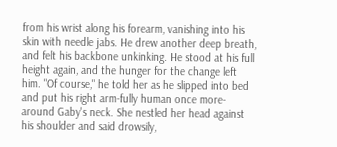from his wrist along his forearm, vanishing into his skin with needle jabs. He drew another deep breath, and felt his backbone unkinking. He stood at his full height again, and the hunger for the change left him. "Of course," he told her as he slipped into bed and put his right arm-fully human once more-around Gaby's neck. She nestled her head against his shoulder and said drowsily,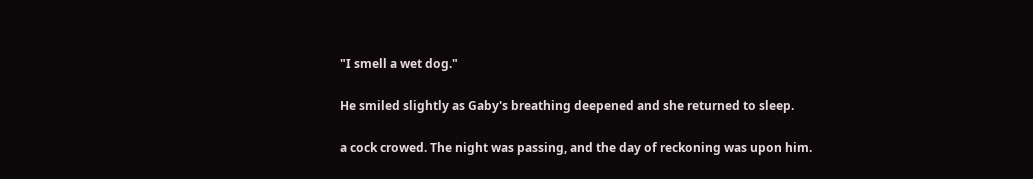"I smell a wet dog."

He smiled slightly as Gaby's breathing deepened and she returned to sleep.

a cock crowed. The night was passing, and the day of reckoning was upon him.